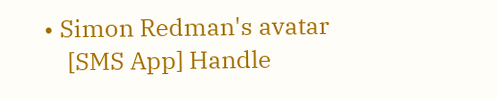• Simon Redman's avatar
    [SMS App] Handle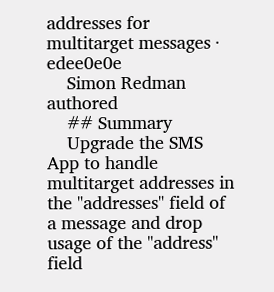addresses for multitarget messages · edee0e0e
    Simon Redman authored
    ## Summary
    Upgrade the SMS App to handle multitarget addresses in the "addresses" field of a message and drop usage of the "address" field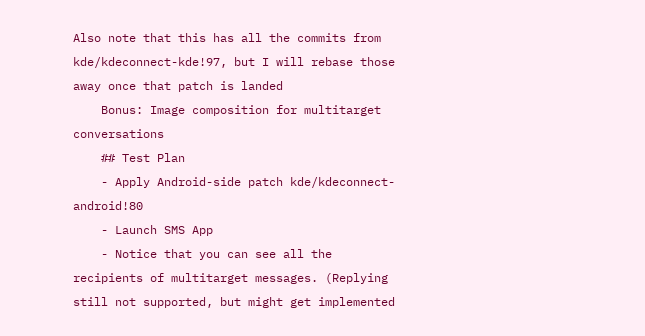Also note that this has all the commits from kde/kdeconnect-kde!97, but I will rebase those away once that patch is landed
    Bonus: Image composition for multitarget conversations
    ## Test Plan
    - Apply Android-side patch kde/kdeconnect-android!80
    - Launch SMS App
    - Notice that you can see all the recipients of multitarget messages. (Replying still not supported, but might get implemented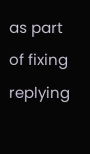as part of fixing replying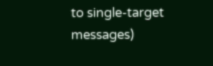to single-target messages)